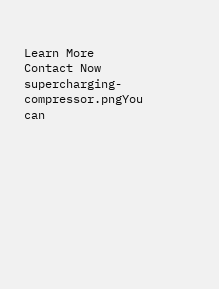Learn More Contact Now
supercharging-compressor.pngYou can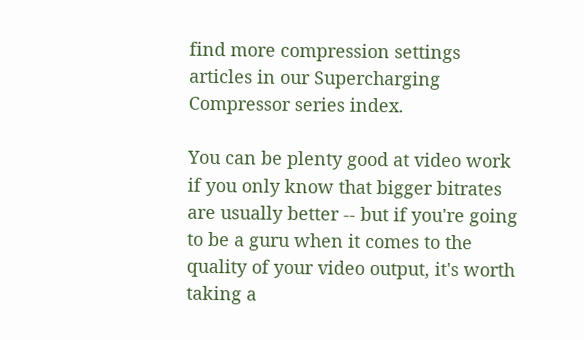find more compression settings articles in our Supercharging Compressor series index.

You can be plenty good at video work if you only know that bigger bitrates are usually better -- but if you're going to be a guru when it comes to the quality of your video output, it's worth taking a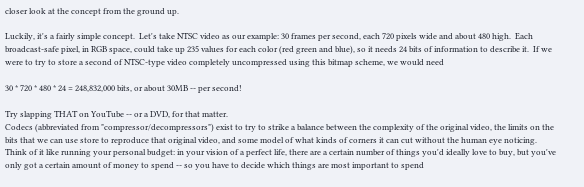closer look at the concept from the ground up.

Luckily, it's a fairly simple concept.  Let's take NTSC video as our example: 30 frames per second, each 720 pixels wide and about 480 high.  Each broadcast-safe pixel, in RGB space, could take up 235 values for each color (red green and blue), so it needs 24 bits of information to describe it.  If we were to try to store a second of NTSC-type video completely uncompressed using this bitmap scheme, we would need

30 * 720 * 480 * 24 = 248,832,000 bits, or about 30MB -- per second!

Try slapping THAT on YouTube -- or a DVD, for that matter.
Codecs (abbreviated from "compressor/decompressors") exist to try to strike a balance between the complexity of the original video, the limits on the bits that we can use store to reproduce that original video, and some model of what kinds of corners it can cut without the human eye noticing.  Think of it like running your personal budget: in your vision of a perfect life, there are a certain number of things you'd ideally love to buy, but you've only got a certain amount of money to spend -- so you have to decide which things are most important to spend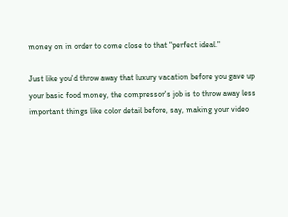money on in order to come close to that "perfect ideal."

Just like you'd throw away that luxury vacation before you gave up your basic food money, the compressor's job is to throw away less important things like color detail before, say, making your video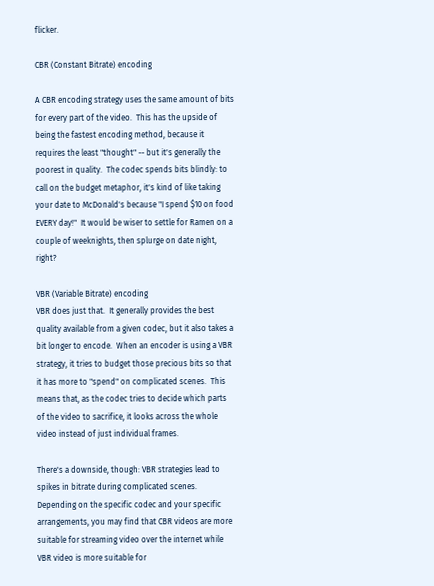flicker.

CBR (Constant Bitrate) encoding

A CBR encoding strategy uses the same amount of bits for every part of the video.  This has the upside of being the fastest encoding method, because it requires the least "thought" -- but it's generally the poorest in quality.  The codec spends bits blindly: to call on the budget metaphor, it's kind of like taking your date to McDonald's because "I spend $10 on food EVERY day!"  It would be wiser to settle for Ramen on a couple of weeknights, then splurge on date night, right?

VBR (Variable Bitrate) encoding
VBR does just that.  It generally provides the best quality available from a given codec, but it also takes a bit longer to encode.  When an encoder is using a VBR strategy, it tries to budget those precious bits so that it has more to "spend" on complicated scenes.  This means that, as the codec tries to decide which parts of the video to sacrifice, it looks across the whole video instead of just individual frames.

There's a downside, though: VBR strategies lead to spikes in bitrate during complicated scenes.  Depending on the specific codec and your specific arrangements, you may find that CBR videos are more suitable for streaming video over the internet while VBR video is more suitable for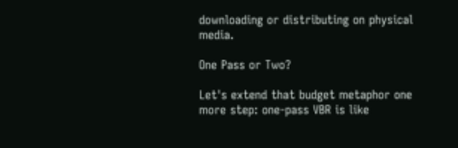downloading or distributing on physical media.

One Pass or Two?

Let's extend that budget metaphor one more step: one-pass VBR is like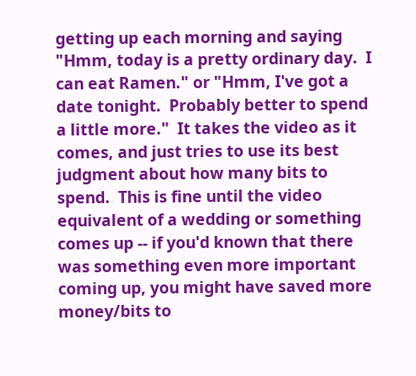getting up each morning and saying "Hmm, today is a pretty ordinary day.  I can eat Ramen." or "Hmm, I've got a date tonight.  Probably better to spend a little more."  It takes the video as it comes, and just tries to use its best judgment about how many bits to spend.  This is fine until the video equivalent of a wedding or something comes up -- if you'd known that there was something even more important coming up, you might have saved more money/bits to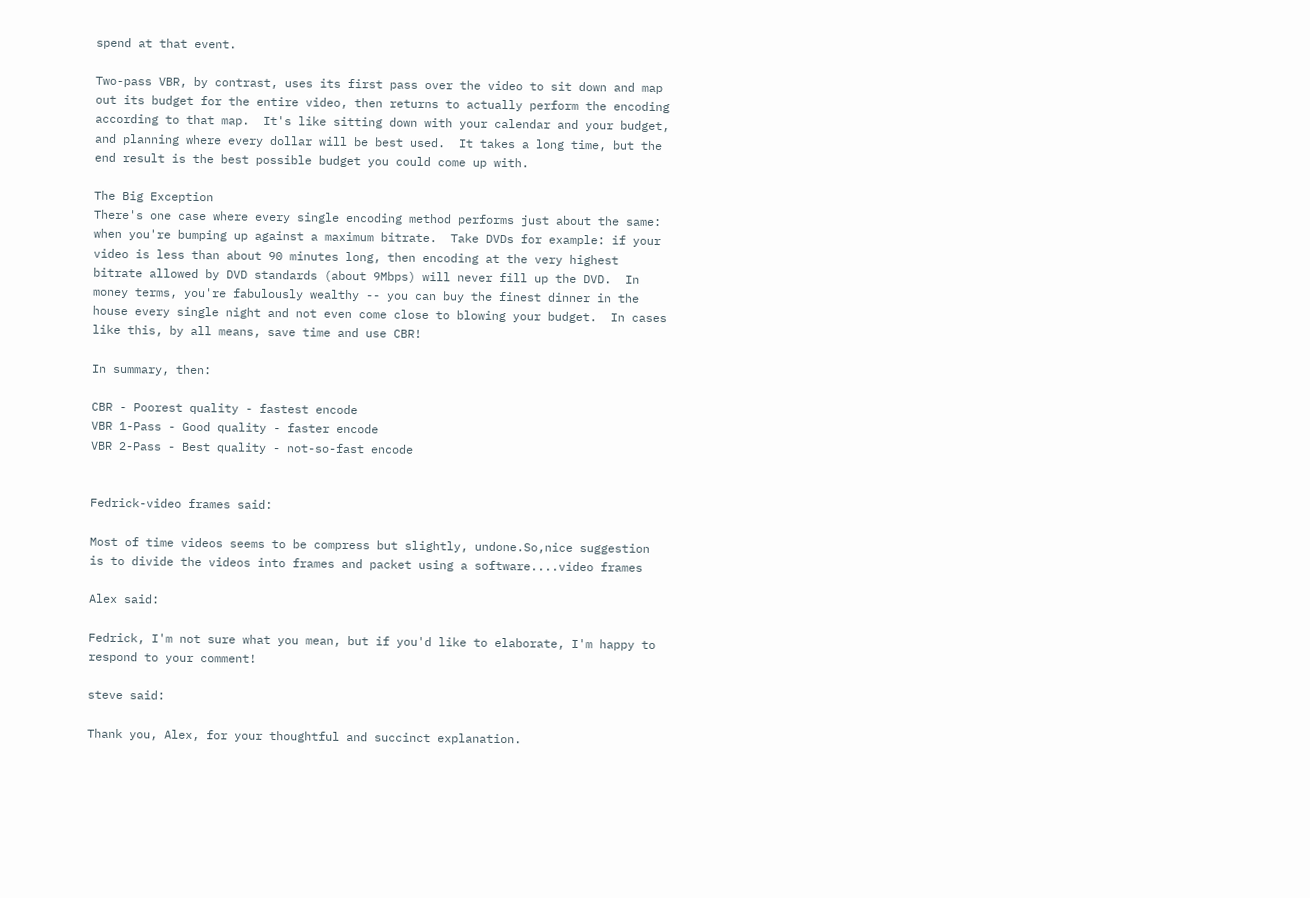spend at that event.

Two-pass VBR, by contrast, uses its first pass over the video to sit down and map out its budget for the entire video, then returns to actually perform the encoding according to that map.  It's like sitting down with your calendar and your budget, and planning where every dollar will be best used.  It takes a long time, but the end result is the best possible budget you could come up with.

The Big Exception
There's one case where every single encoding method performs just about the same: when you're bumping up against a maximum bitrate.  Take DVDs for example: if your video is less than about 90 minutes long, then encoding at the very highest bitrate allowed by DVD standards (about 9Mbps) will never fill up the DVD.  In money terms, you're fabulously wealthy -- you can buy the finest dinner in the house every single night and not even come close to blowing your budget.  In cases like this, by all means, save time and use CBR!

In summary, then:

CBR - Poorest quality - fastest encode
VBR 1-Pass - Good quality - faster encode
VBR 2-Pass - Best quality - not-so-fast encode


Fedrick-video frames said:

Most of time videos seems to be compress but slightly, undone.So,nice suggestion is to divide the videos into frames and packet using a software....video frames

Alex said:

Fedrick, I'm not sure what you mean, but if you'd like to elaborate, I'm happy to respond to your comment!

steve said:

Thank you, Alex, for your thoughtful and succinct explanation.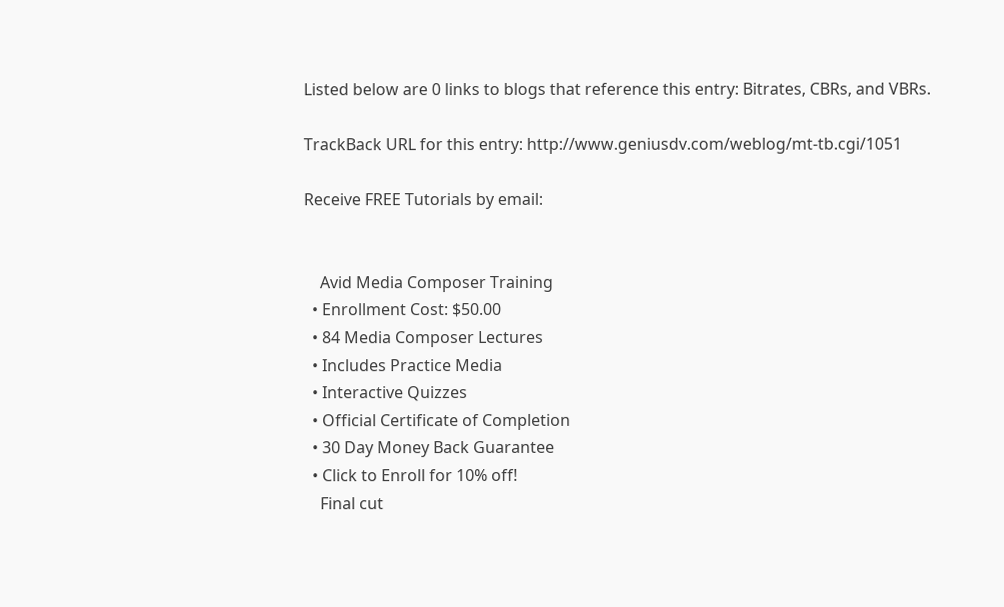Listed below are 0 links to blogs that reference this entry: Bitrates, CBRs, and VBRs.

TrackBack URL for this entry: http://www.geniusdv.com/weblog/mt-tb.cgi/1051

Receive FREE Tutorials by email:


    Avid Media Composer Training
  • Enrollment Cost: $50.00
  • 84 Media Composer Lectures
  • Includes Practice Media
  • Interactive Quizzes
  • Official Certificate of Completion
  • 30 Day Money Back Guarantee
  • Click to Enroll for 10% off!
    Final cut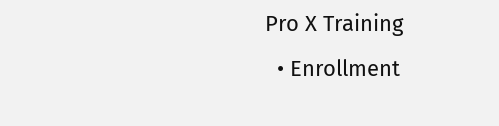Pro X Training
  • Enrollment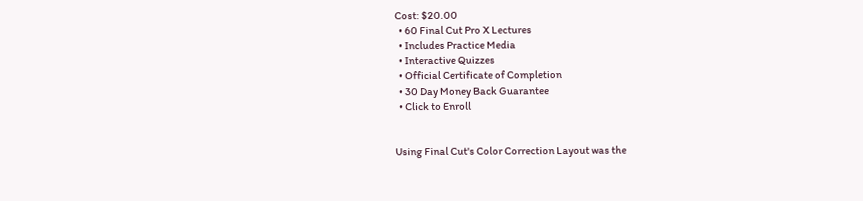Cost: $20.00
  • 60 Final Cut Pro X Lectures
  • Includes Practice Media
  • Interactive Quizzes
  • Official Certificate of Completion
  • 30 Day Money Back Guarantee
  • Click to Enroll


Using Final Cut's Color Correction Layout was the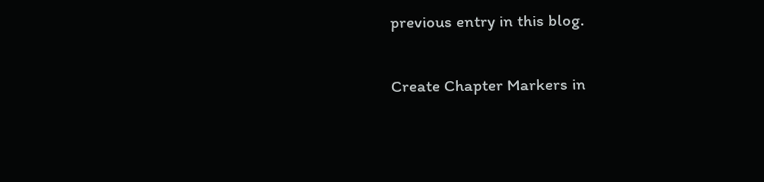previous entry in this blog.

Create Chapter Markers in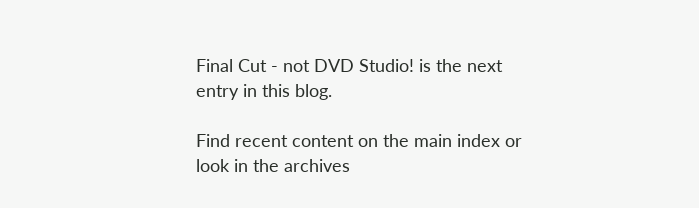Final Cut - not DVD Studio! is the next entry in this blog.

Find recent content on the main index or look in the archives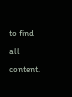to find all content.